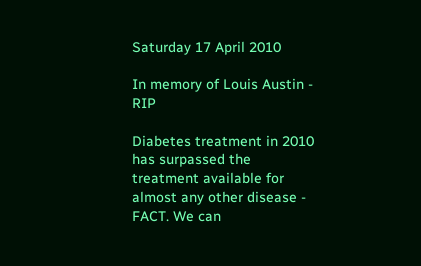Saturday 17 April 2010

In memory of Louis Austin - RIP

Diabetes treatment in 2010 has surpassed the treatment available for almost any other disease - FACT. We can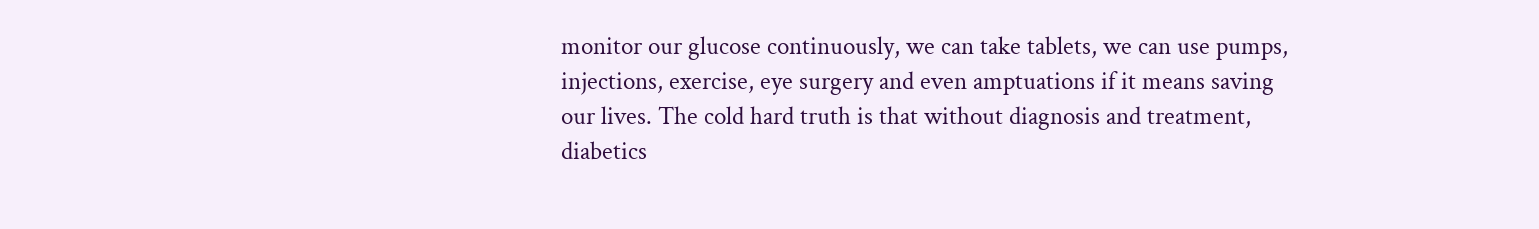monitor our glucose continuously, we can take tablets, we can use pumps, injections, exercise, eye surgery and even amptuations if it means saving our lives. The cold hard truth is that without diagnosis and treatment, diabetics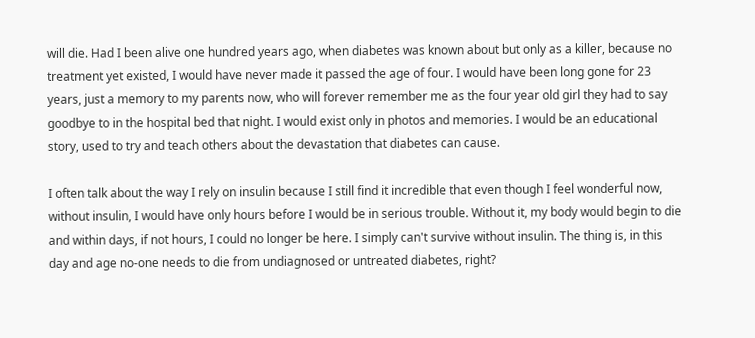will die. Had I been alive one hundred years ago, when diabetes was known about but only as a killer, because no treatment yet existed, I would have never made it passed the age of four. I would have been long gone for 23 years, just a memory to my parents now, who will forever remember me as the four year old girl they had to say goodbye to in the hospital bed that night. I would exist only in photos and memories. I would be an educational story, used to try and teach others about the devastation that diabetes can cause.

I often talk about the way I rely on insulin because I still find it incredible that even though I feel wonderful now, without insulin, I would have only hours before I would be in serious trouble. Without it, my body would begin to die and within days, if not hours, I could no longer be here. I simply can't survive without insulin. The thing is, in this day and age no-one needs to die from undiagnosed or untreated diabetes, right?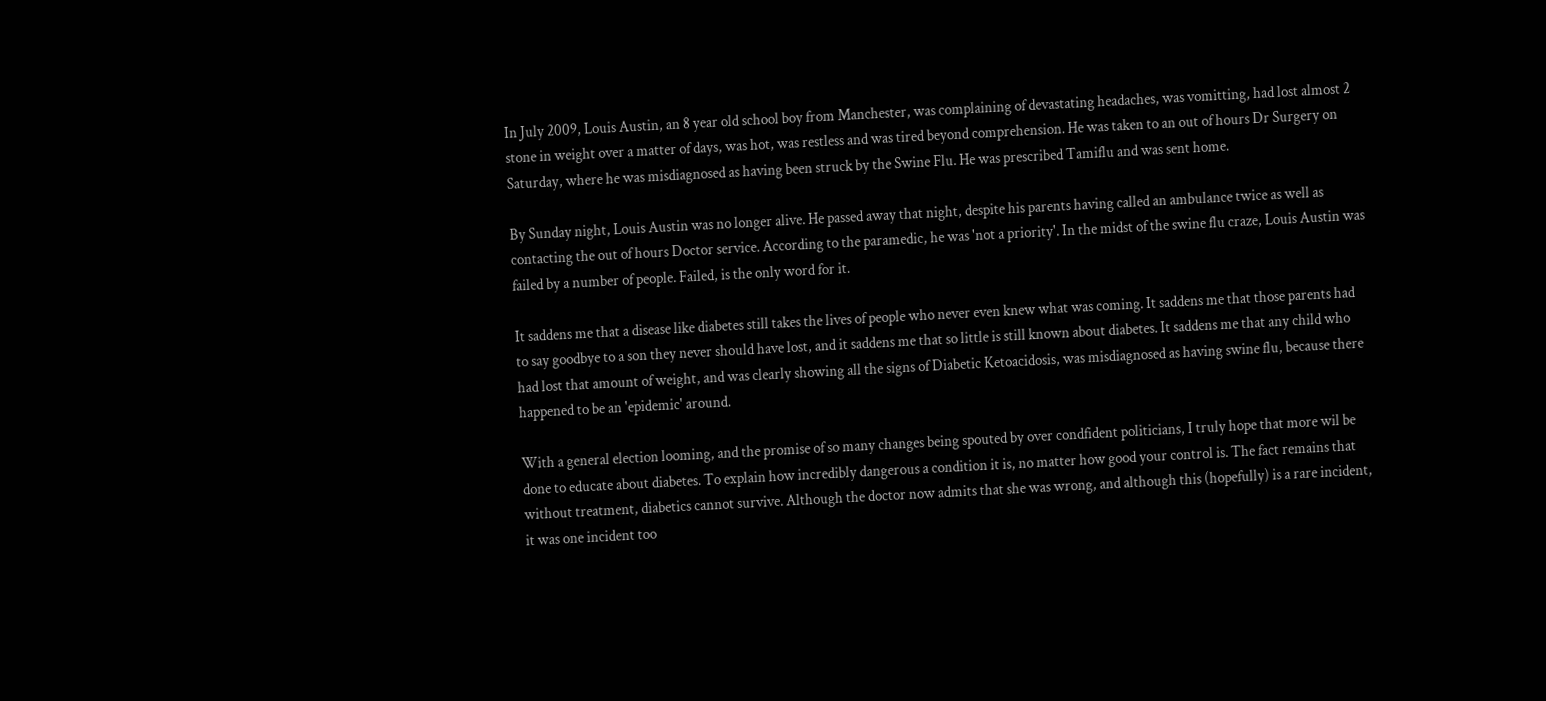In July 2009, Louis Austin, an 8 year old school boy from Manchester, was complaining of devastating headaches, was vomitting, had lost almost 2 stone in weight over a matter of days, was hot, was restless and was tired beyond comprehension. He was taken to an out of hours Dr Surgery on Saturday, where he was misdiagnosed as having been struck by the Swine Flu. He was prescribed Tamiflu and was sent home.

By Sunday night, Louis Austin was no longer alive. He passed away that night, despite his parents having called an ambulance twice as well as contacting the out of hours Doctor service. According to the paramedic, he was 'not a priority'. In the midst of the swine flu craze, Louis Austin was failed by a number of people. Failed, is the only word for it.

It saddens me that a disease like diabetes still takes the lives of people who never even knew what was coming. It saddens me that those parents had to say goodbye to a son they never should have lost, and it saddens me that so little is still known about diabetes. It saddens me that any child who had lost that amount of weight, and was clearly showing all the signs of Diabetic Ketoacidosis, was misdiagnosed as having swine flu, because there happened to be an 'epidemic' around.

With a general election looming, and the promise of so many changes being spouted by over condfident politicians, I truly hope that more wil be done to educate about diabetes. To explain how incredibly dangerous a condition it is, no matter how good your control is. The fact remains that without treatment, diabetics cannot survive. Although the doctor now admits that she was wrong, and although this (hopefully) is a rare incident, it was one incident too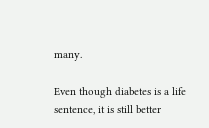many.

Even though diabetes is a life sentence, it is still better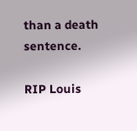than a death sentence.

RIP Louis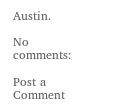Austin.

No comments:

Post a Comment